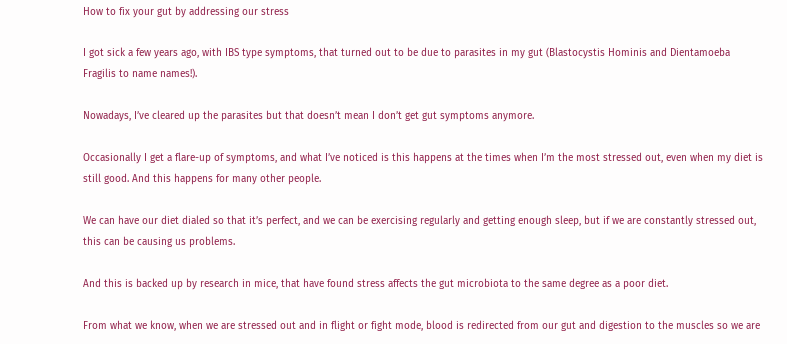How to fix your gut by addressing our stress

I got sick a few years ago, with IBS type symptoms, that turned out to be due to parasites in my gut (Blastocystis Hominis and Dientamoeba Fragilis to name names!).

Nowadays, I’ve cleared up the parasites but that doesn’t mean I don’t get gut symptoms anymore.

Occasionally I get a flare-up of symptoms, and what I’ve noticed is this happens at the times when I’m the most stressed out, even when my diet is still good. And this happens for many other people.

We can have our diet dialed so that it’s perfect, and we can be exercising regularly and getting enough sleep, but if we are constantly stressed out, this can be causing us problems.

And this is backed up by research in mice, that have found stress affects the gut microbiota to the same degree as a poor diet.

From what we know, when we are stressed out and in flight or fight mode, blood is redirected from our gut and digestion to the muscles so we are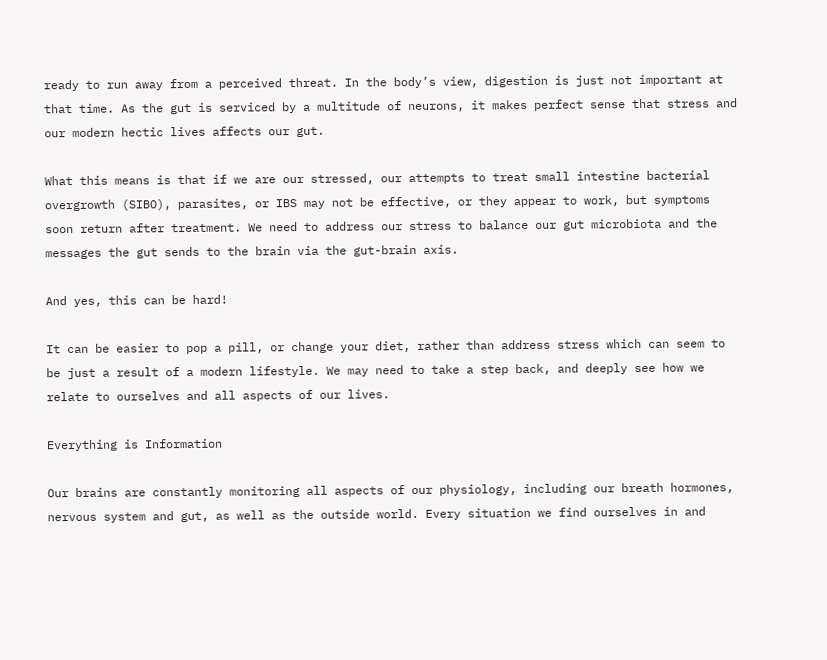ready to run away from a perceived threat. In the body’s view, digestion is just not important at that time. As the gut is serviced by a multitude of neurons, it makes perfect sense that stress and our modern hectic lives affects our gut.

What this means is that if we are our stressed, our attempts to treat small intestine bacterial overgrowth (SIBO), parasites, or IBS may not be effective, or they appear to work, but symptoms soon return after treatment. We need to address our stress to balance our gut microbiota and the messages the gut sends to the brain via the gut-brain axis.

And yes, this can be hard!

It can be easier to pop a pill, or change your diet, rather than address stress which can seem to be just a result of a modern lifestyle. We may need to take a step back, and deeply see how we relate to ourselves and all aspects of our lives.

Everything is Information

Our brains are constantly monitoring all aspects of our physiology, including our breath hormones, nervous system and gut, as well as the outside world. Every situation we find ourselves in and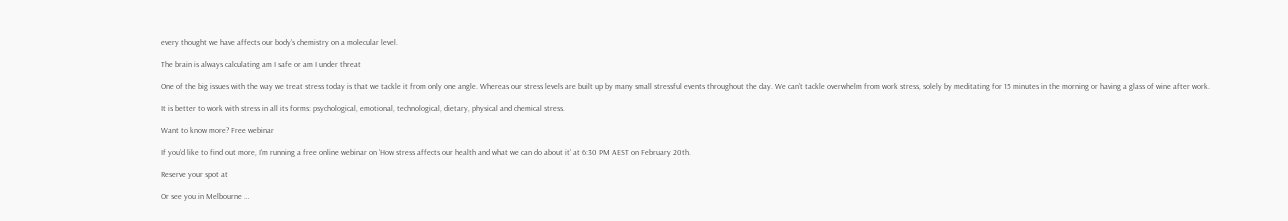every thought we have affects our body’s chemistry on a molecular level.

The brain is always calculating am I safe or am I under threat

One of the big issues with the way we treat stress today is that we tackle it from only one angle. Whereas our stress levels are built up by many small stressful events throughout the day. We can’t tackle overwhelm from work stress, solely by meditating for 15 minutes in the morning or having a glass of wine after work.

It is better to work with stress in all its forms: psychological, emotional, technological, dietary, physical and chemical stress.

Want to know more? Free webinar

If you’d like to find out more, I’m running a free online webinar on ‘How stress affects our health and what we can do about it’ at 6:30 PM AEST on February 20th.

Reserve your spot at

Or see you in Melbourne …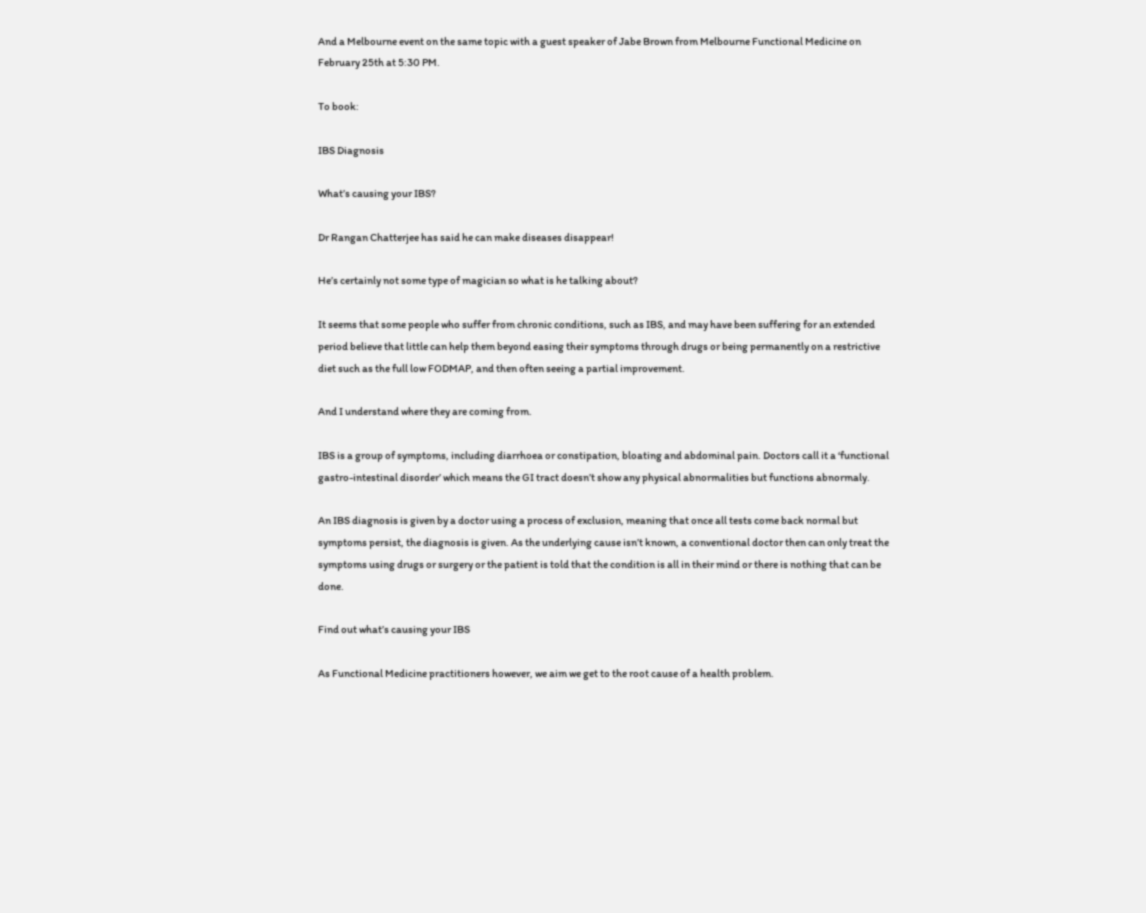And a Melbourne event on the same topic with a guest speaker of Jabe Brown from Melbourne Functional Medicine on February 25th at 5:30 PM.

To book:

IBS Diagnosis

What’s causing your IBS?

Dr Rangan Chatterjee has said he can make diseases disappear!

He’s certainly not some type of magician so what is he talking about?

It seems that some people who suffer from chronic conditions, such as IBS, and may have been suffering for an extended period believe that little can help them beyond easing their symptoms through drugs or being permanently on a restrictive diet such as the full low FODMAP, and then often seeing a partial improvement.

And I understand where they are coming from.

IBS is a group of symptoms, including diarrhoea or constipation, bloating and abdominal pain. Doctors call it a ‘functional gastro-intestinal disorder’ which means the GI tract doesn’t show any physical abnormalities but functions abnormaly.

An IBS diagnosis is given by a doctor using a process of exclusion, meaning that once all tests come back normal but symptoms persist, the diagnosis is given. As the underlying cause isn’t known, a conventional doctor then can only treat the symptoms using drugs or surgery or the patient is told that the condition is all in their mind or there is nothing that can be done.

Find out what’s causing your IBS

As Functional Medicine practitioners however, we aim we get to the root cause of a health problem.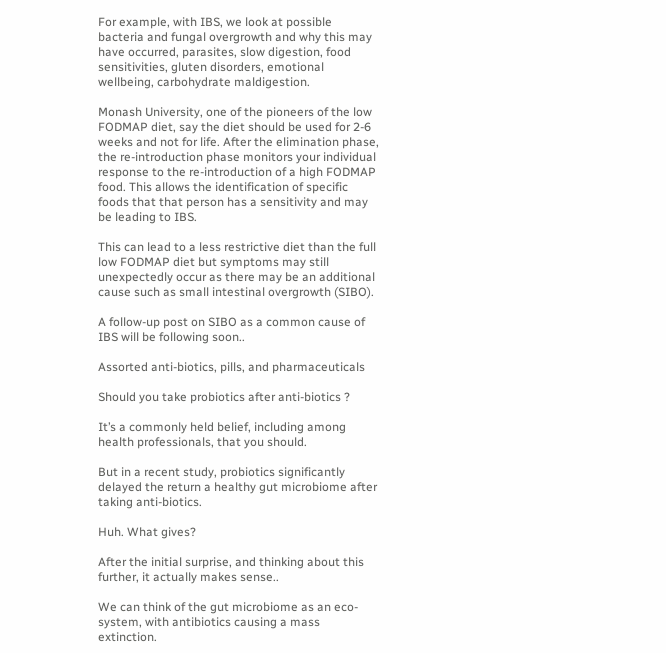For example, with IBS, we look at possible bacteria and fungal overgrowth and why this may have occurred, parasites, slow digestion, food sensitivities, gluten disorders, emotional wellbeing, carbohydrate maldigestion.

Monash University, one of the pioneers of the low FODMAP diet, say the diet should be used for 2-6 weeks and not for life. After the elimination phase, the re-introduction phase monitors your individual response to the re-introduction of a high FODMAP food. This allows the identification of specific foods that that person has a sensitivity and may be leading to IBS.

This can lead to a less restrictive diet than the full low FODMAP diet but symptoms may still unexpectedly occur as there may be an additional cause such as small intestinal overgrowth (SIBO).

A follow-up post on SIBO as a common cause of IBS will be following soon..

Assorted anti-biotics, pills, and pharmaceuticals

Should you take probiotics after anti-biotics ?

It’s a commonly held belief, including among health professionals, that you should.

But in a recent study, probiotics significantly delayed the return a healthy gut microbiome after taking anti-biotics.

Huh. What gives?

After the initial surprise, and thinking about this further, it actually makes sense..

We can think of the gut microbiome as an eco-system, with antibiotics causing a mass extinction.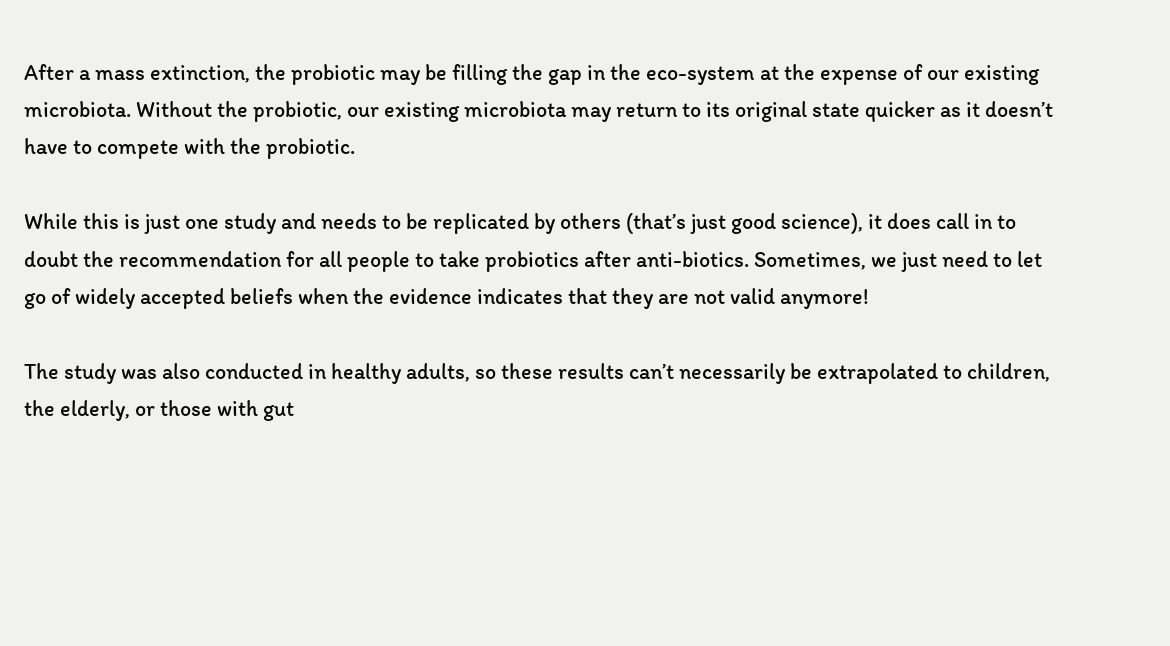After a mass extinction, the probiotic may be filling the gap in the eco-system at the expense of our existing microbiota. Without the probiotic, our existing microbiota may return to its original state quicker as it doesn’t have to compete with the probiotic.

While this is just one study and needs to be replicated by others (that’s just good science), it does call in to doubt the recommendation for all people to take probiotics after anti-biotics. Sometimes, we just need to let go of widely accepted beliefs when the evidence indicates that they are not valid anymore!

The study was also conducted in healthy adults, so these results can’t necessarily be extrapolated to children, the elderly, or those with gut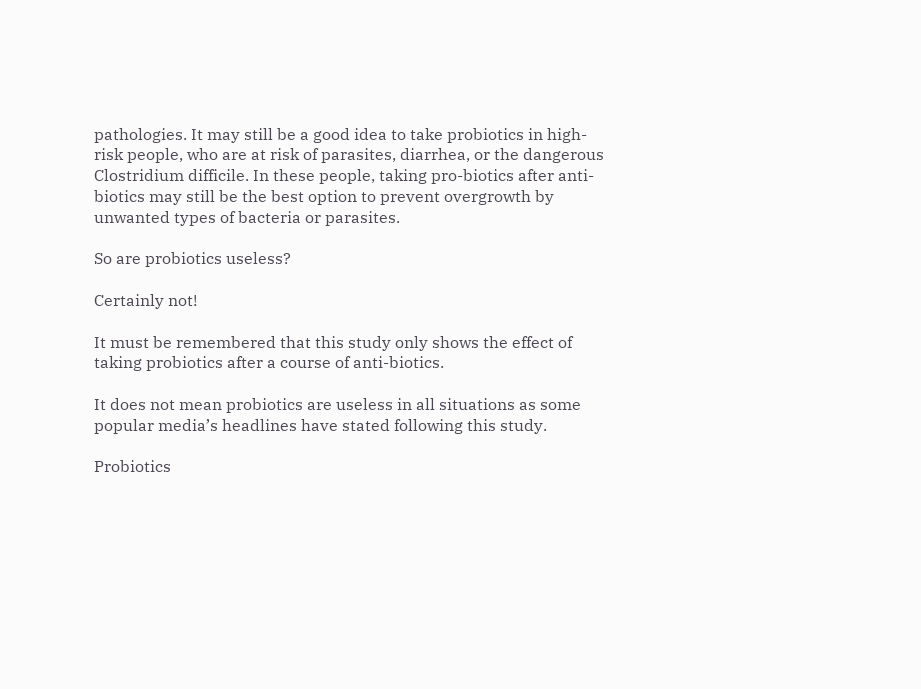pathologies. It may still be a good idea to take probiotics in high-risk people, who are at risk of parasites, diarrhea, or the dangerous Clostridium difficile. In these people, taking pro-biotics after anti-biotics may still be the best option to prevent overgrowth by unwanted types of bacteria or parasites.

So are probiotics useless?

Certainly not!

It must be remembered that this study only shows the effect of taking probiotics after a course of anti-biotics.

It does not mean probiotics are useless in all situations as some popular media’s headlines have stated following this study.

Probiotics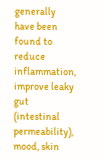generally have been found to reduce inflammation, improve leaky gut (intestinal permeability), mood, skin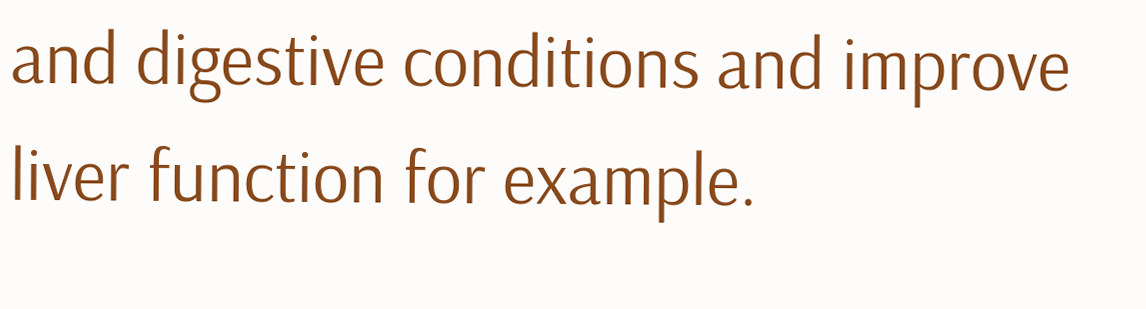and digestive conditions and improve liver function for example.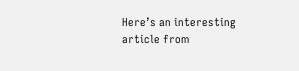Here’s an interesting article from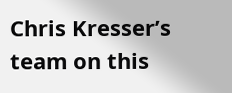Chris Kresser’s team on this